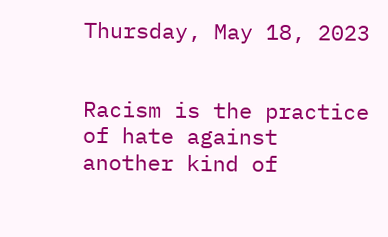Thursday, May 18, 2023


Racism is the practice of hate against another kind of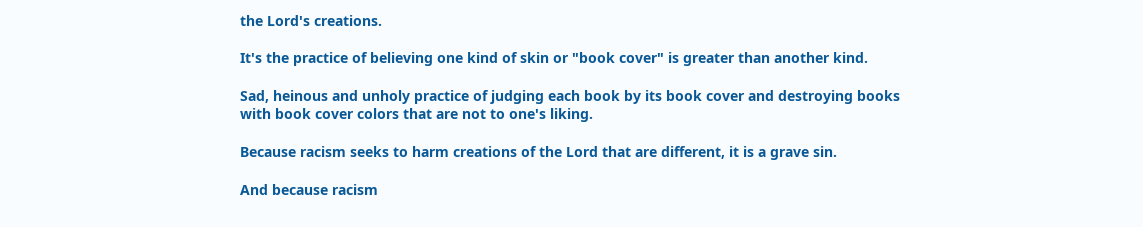the Lord's creations.

It's the practice of believing one kind of skin or "book cover" is greater than another kind.

Sad, heinous and unholy practice of judging each book by its book cover and destroying books with book cover colors that are not to one's liking.

Because racism seeks to harm creations of the Lord that are different, it is a grave sin.

And because racism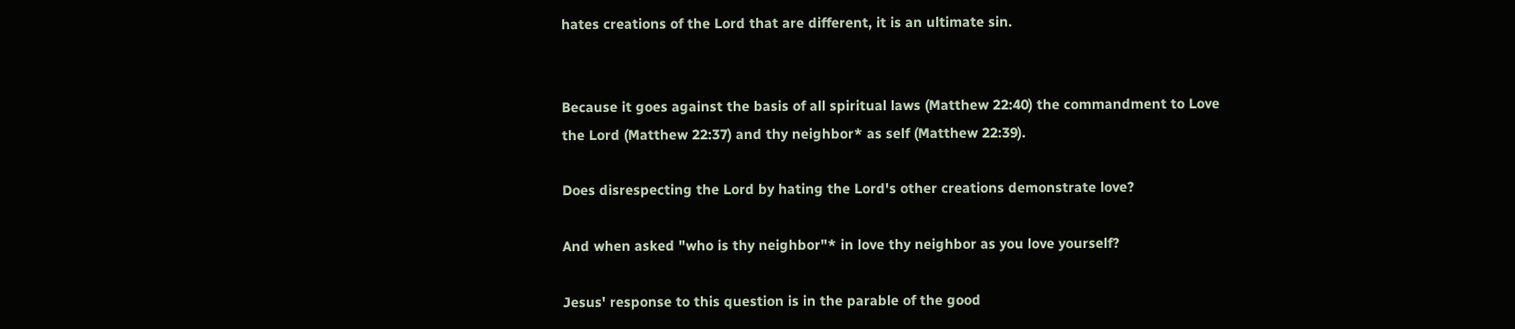hates creations of the Lord that are different, it is an ultimate sin.


Because it goes against the basis of all spiritual laws (Matthew 22:40) the commandment to Love the Lord (Matthew 22:37) and thy neighbor* as self (Matthew 22:39).

Does disrespecting the Lord by hating the Lord's other creations demonstrate love?

And when asked "who is thy neighbor"* in love thy neighbor as you love yourself?

Jesus' response to this question is in the parable of the good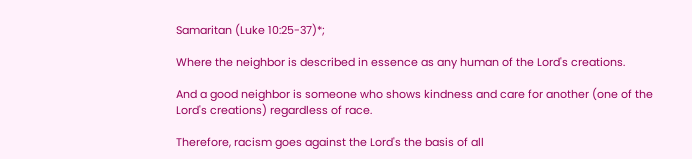Samaritan (Luke 10:25-37)*;

Where the neighbor is described in essence as any human of the Lord's creations.

And a good neighbor is someone who shows kindness and care for another (one of the Lord's creations) regardless of race.

Therefore, racism goes against the Lord's the basis of all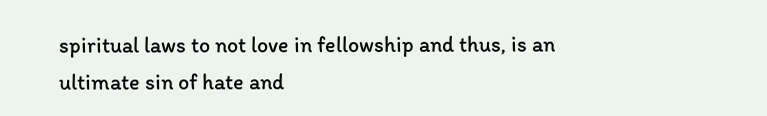spiritual laws to not love in fellowship and thus, is an ultimate sin of hate and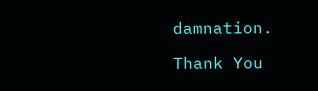damnation.

Thank You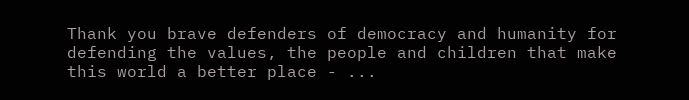Thank you brave defenders of democracy and humanity for defending the values, the people and children that make this world a better place - ...